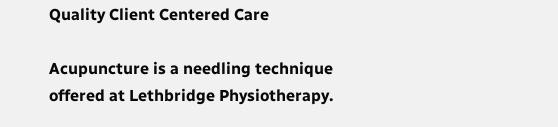Quality Client Centered Care

Acupuncture is a needling technique offered at Lethbridge Physiotherapy.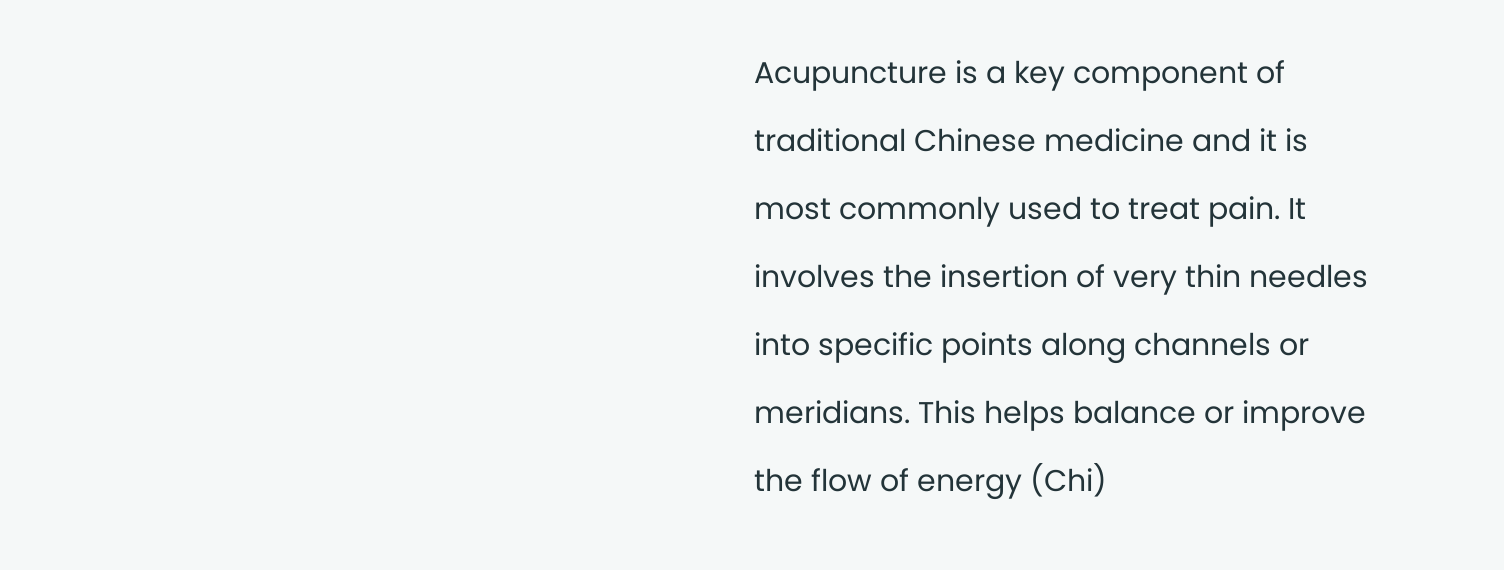Acupuncture is a key component of traditional Chinese medicine and it is most commonly used to treat pain. It involves the insertion of very thin needles into specific points along channels or meridians. This helps balance or improve the flow of energy (Chi)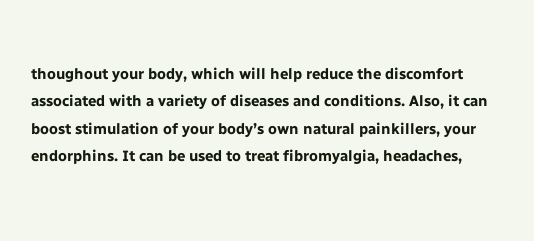thoughout your body, which will help reduce the discomfort associated with a variety of diseases and conditions. Also, it can boost stimulation of your body’s own natural painkillers, your endorphins. It can be used to treat fibromyalgia, headaches,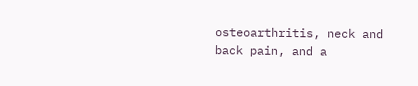osteoarthritis, neck and back pain, and a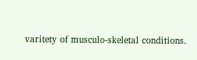varitety of musculo-skeletal conditions.